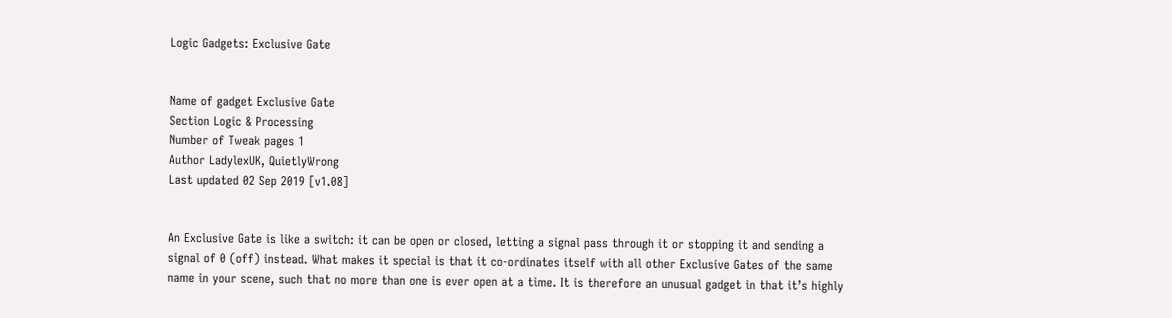Logic Gadgets: Exclusive Gate


Name of gadget Exclusive Gate
Section Logic & Processing
Number of Tweak pages 1
Author LadylexUK, QuietlyWrong
Last updated 02 Sep 2019 [v1.08]


An Exclusive Gate is like a switch: it can be open or closed, letting a signal pass through it or stopping it and sending a signal of 0 (off) instead. What makes it special is that it co-ordinates itself with all other Exclusive Gates of the same name in your scene, such that no more than one is ever open at a time. It is therefore an unusual gadget in that it’s highly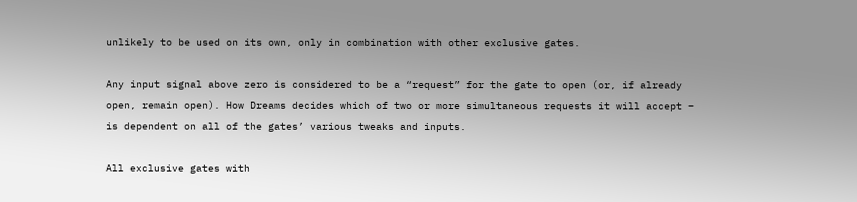unlikely to be used on its own, only in combination with other exclusive gates.

Any input signal above zero is considered to be a “request” for the gate to open (or, if already open, remain open). How Dreams decides which of two or more simultaneous requests it will accept – is dependent on all of the gates’ various tweaks and inputs.

All exclusive gates with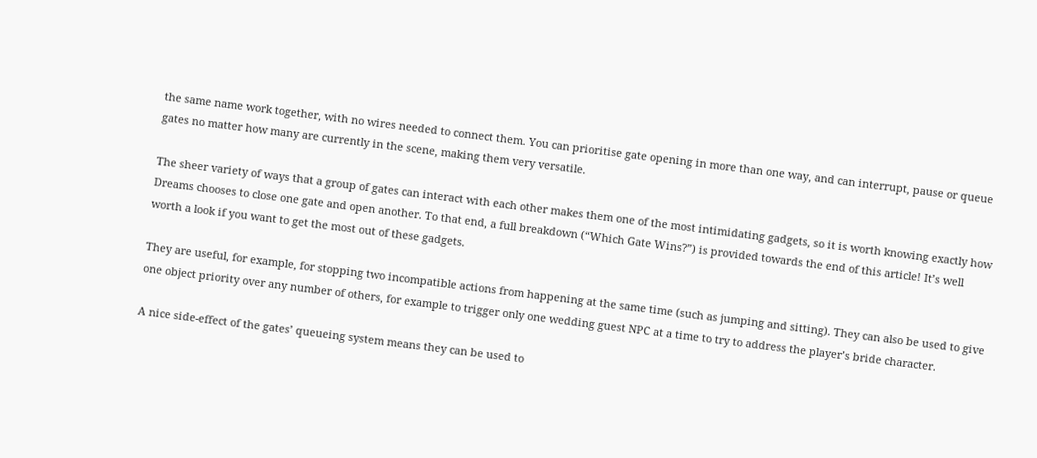the same name work together, with no wires needed to connect them. You can prioritise gate opening in more than one way, and can interrupt, pause or queue gates no matter how many are currently in the scene, making them very versatile.

The sheer variety of ways that a group of gates can interact with each other makes them one of the most intimidating gadgets, so it is worth knowing exactly how Dreams chooses to close one gate and open another. To that end, a full breakdown (“Which Gate Wins?”) is provided towards the end of this article! It’s well worth a look if you want to get the most out of these gadgets.

They are useful, for example, for stopping two incompatible actions from happening at the same time (such as jumping and sitting). They can also be used to give one object priority over any number of others, for example to trigger only one wedding guest NPC at a time to try to address the player’s bride character.

A nice side-effect of the gates’ queueing system means they can be used to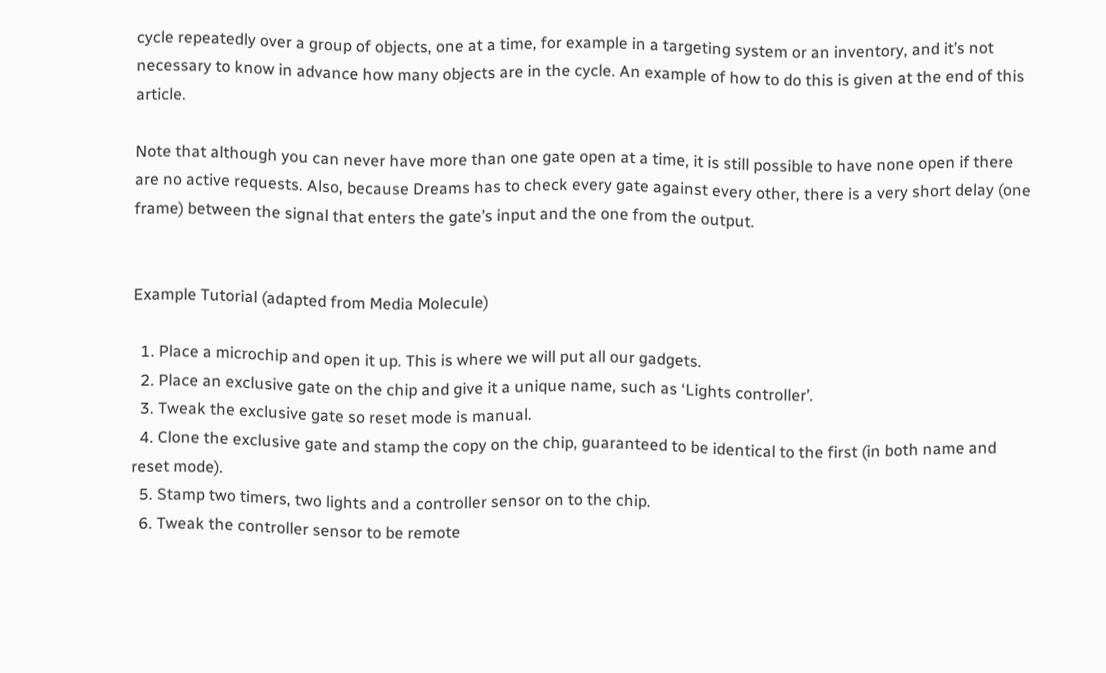cycle repeatedly over a group of objects, one at a time, for example in a targeting system or an inventory, and it’s not necessary to know in advance how many objects are in the cycle. An example of how to do this is given at the end of this article.

Note that although you can never have more than one gate open at a time, it is still possible to have none open if there are no active requests. Also, because Dreams has to check every gate against every other, there is a very short delay (one frame) between the signal that enters the gate’s input and the one from the output.


Example Tutorial (adapted from Media Molecule)

  1. Place a microchip and open it up. This is where we will put all our gadgets.
  2. Place an exclusive gate on the chip and give it a unique name, such as ‘Lights controller’.
  3. Tweak the exclusive gate so reset mode is manual.
  4. Clone the exclusive gate and stamp the copy on the chip, guaranteed to be identical to the first (in both name and reset mode).
  5. Stamp two timers, two lights and a controller sensor on to the chip.
  6. Tweak the controller sensor to be remote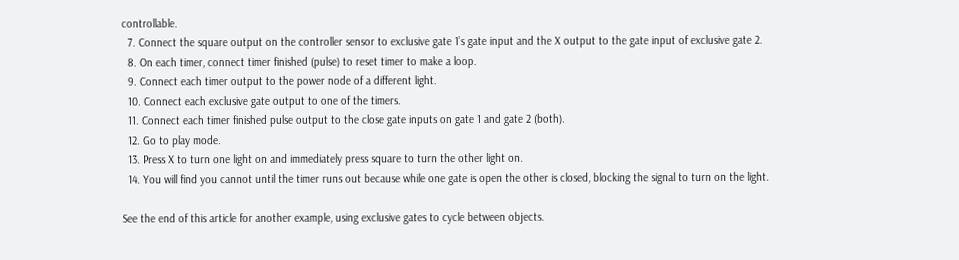controllable.
  7. Connect the square output on the controller sensor to exclusive gate 1’s gate input and the X output to the gate input of exclusive gate 2.
  8. On each timer, connect timer finished (pulse) to reset timer to make a loop.
  9. Connect each timer output to the power node of a different light.
  10. Connect each exclusive gate output to one of the timers.
  11. Connect each timer finished pulse output to the close gate inputs on gate 1 and gate 2 (both).
  12. Go to play mode.
  13. Press X to turn one light on and immediately press square to turn the other light on.
  14. You will find you cannot until the timer runs out because while one gate is open the other is closed, blocking the signal to turn on the light.

See the end of this article for another example, using exclusive gates to cycle between objects.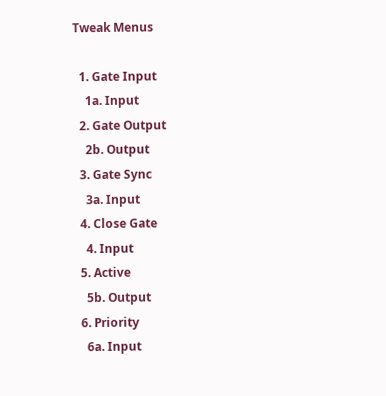Tweak Menus

  1. Gate Input
    1a. Input
  2. Gate Output
    2b. Output
  3. Gate Sync
    3a. Input
  4. Close Gate
    4. Input
  5. Active
    5b. Output
  6. Priority
    6a. Input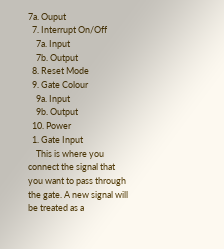7a. Ouput
  7. Interrupt On/Off
    7a. Input
    7b. Output
  8. Reset Mode
  9. Gate Colour
    9a. Input
    9b. Output
  10. Power
  1. Gate Input
    This is where you connect the signal that you want to pass through the gate. A new signal will be treated as a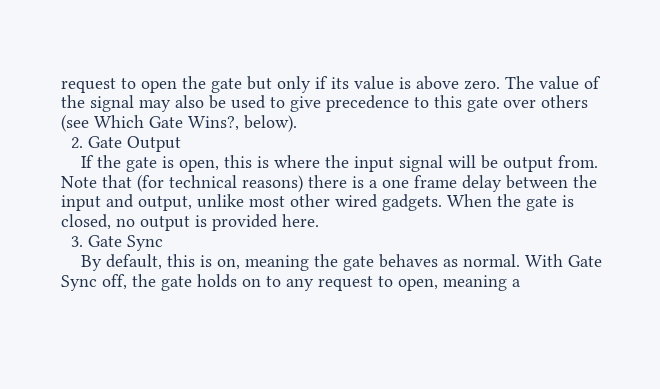request to open the gate but only if its value is above zero. The value of the signal may also be used to give precedence to this gate over others (see Which Gate Wins?, below).
  2. Gate Output
    If the gate is open, this is where the input signal will be output from. Note that (for technical reasons) there is a one frame delay between the input and output, unlike most other wired gadgets. When the gate is closed, no output is provided here.
  3. Gate Sync
    By default, this is on, meaning the gate behaves as normal. With Gate Sync off, the gate holds on to any request to open, meaning a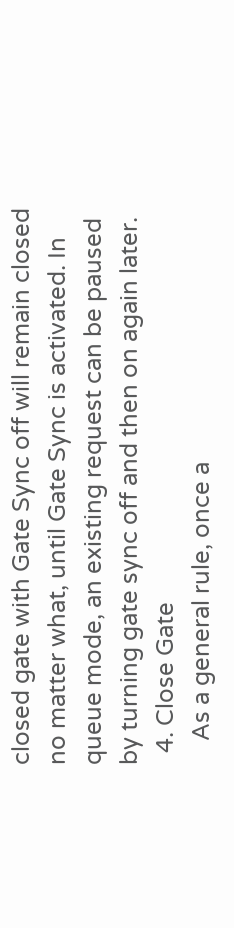closed gate with Gate Sync off will remain closed no matter what, until Gate Sync is activated. In queue mode, an existing request can be paused by turning gate sync off and then on again later.
  4. Close Gate
    As a general rule, once a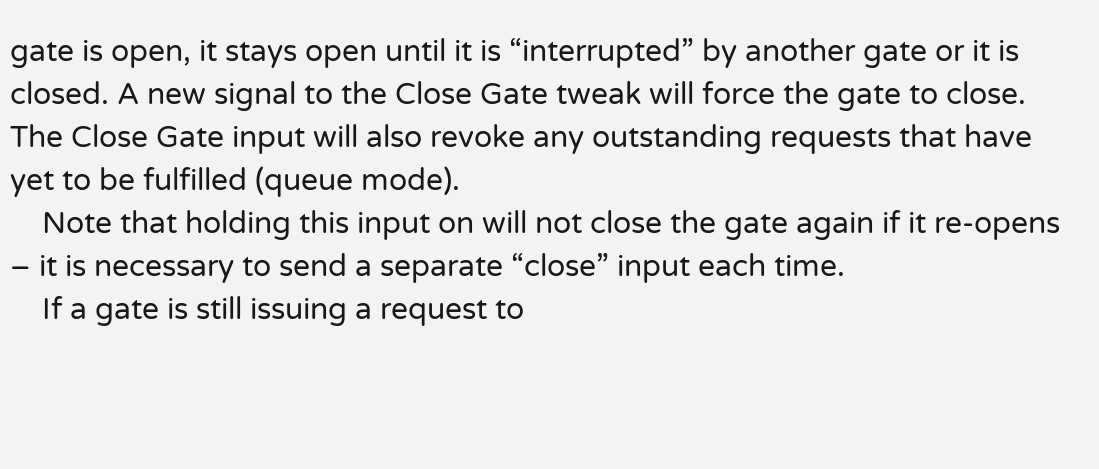gate is open, it stays open until it is “interrupted” by another gate or it is closed. A new signal to the Close Gate tweak will force the gate to close. The Close Gate input will also revoke any outstanding requests that have yet to be fulfilled (queue mode).
    Note that holding this input on will not close the gate again if it re-opens – it is necessary to send a separate “close” input each time.
    If a gate is still issuing a request to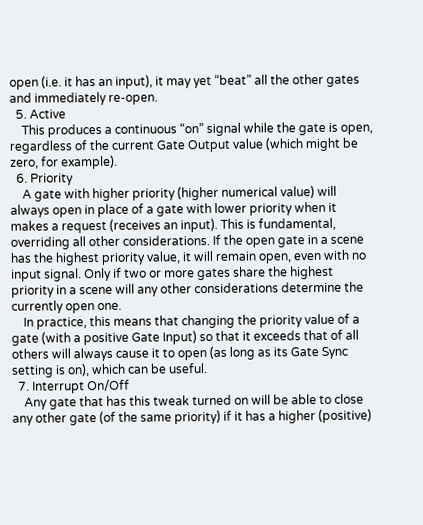open (i.e. it has an input), it may yet “beat” all the other gates and immediately re-open.
  5. Active
    This produces a continuous “on” signal while the gate is open, regardless of the current Gate Output value (which might be zero, for example).
  6. Priority
    A gate with higher priority (higher numerical value) will always open in place of a gate with lower priority when it makes a request (receives an input). This is fundamental, overriding all other considerations. If the open gate in a scene has the highest priority value, it will remain open, even with no input signal. Only if two or more gates share the highest priority in a scene will any other considerations determine the currently open one.
    In practice, this means that changing the priority value of a gate (with a positive Gate Input) so that it exceeds that of all others will always cause it to open (as long as its Gate Sync setting is on), which can be useful.
  7. Interrupt On/Off
    Any gate that has this tweak turned on will be able to close any other gate (of the same priority) if it has a higher (positive)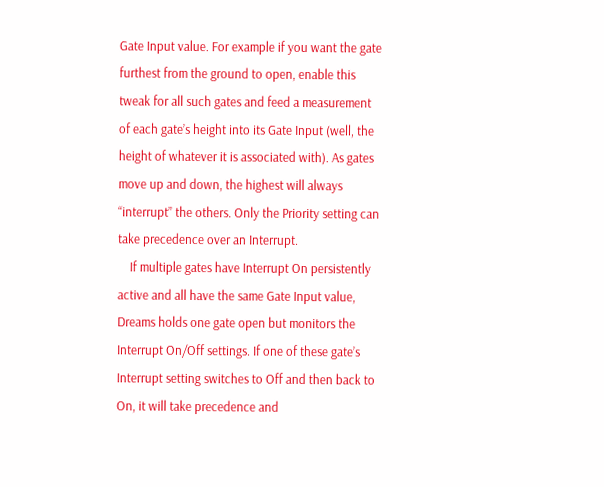Gate Input value. For example if you want the gate furthest from the ground to open, enable this tweak for all such gates and feed a measurement of each gate’s height into its Gate Input (well, the height of whatever it is associated with). As gates move up and down, the highest will always “interrupt” the others. Only the Priority setting can take precedence over an Interrupt.
    If multiple gates have Interrupt On persistently active and all have the same Gate Input value, Dreams holds one gate open but monitors the Interrupt On/Off settings. If one of these gate’s Interrupt setting switches to Off and then back to On, it will take precedence and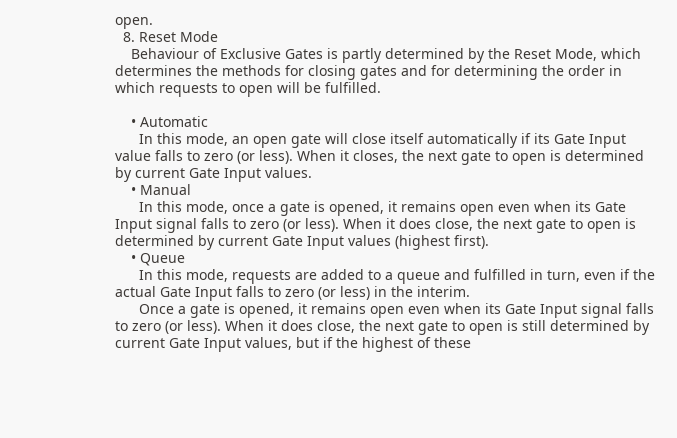open.
  8. Reset Mode
    Behaviour of Exclusive Gates is partly determined by the Reset Mode, which determines the methods for closing gates and for determining the order in which requests to open will be fulfilled.

    • Automatic
      In this mode, an open gate will close itself automatically if its Gate Input value falls to zero (or less). When it closes, the next gate to open is determined by current Gate Input values.
    • Manual
      In this mode, once a gate is opened, it remains open even when its Gate Input signal falls to zero (or less). When it does close, the next gate to open is determined by current Gate Input values (highest first).
    • Queue
      In this mode, requests are added to a queue and fulfilled in turn, even if the actual Gate Input falls to zero (or less) in the interim.
      Once a gate is opened, it remains open even when its Gate Input signal falls to zero (or less). When it does close, the next gate to open is still determined by current Gate Input values, but if the highest of these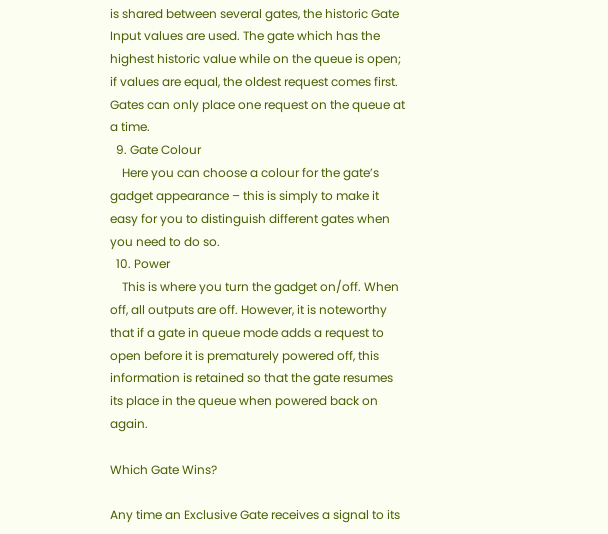is shared between several gates, the historic Gate Input values are used. The gate which has the highest historic value while on the queue is open; if values are equal, the oldest request comes first. Gates can only place one request on the queue at a time.
  9. Gate Colour
    Here you can choose a colour for the gate’s gadget appearance – this is simply to make it easy for you to distinguish different gates when you need to do so.
  10. Power
    This is where you turn the gadget on/off. When off, all outputs are off. However, it is noteworthy that if a gate in queue mode adds a request to open before it is prematurely powered off, this information is retained so that the gate resumes its place in the queue when powered back on again.

Which Gate Wins?

Any time an Exclusive Gate receives a signal to its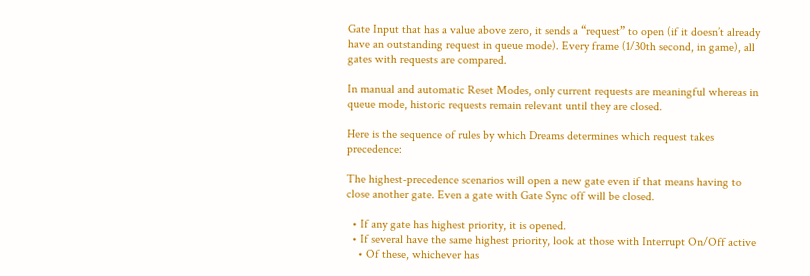Gate Input that has a value above zero, it sends a “request” to open (if it doesn’t already have an outstanding request in queue mode). Every frame (1/30th second, in game), all gates with requests are compared.

In manual and automatic Reset Modes, only current requests are meaningful whereas in queue mode, historic requests remain relevant until they are closed.

Here is the sequence of rules by which Dreams determines which request takes precedence:

The highest-precedence scenarios will open a new gate even if that means having to close another gate. Even a gate with Gate Sync off will be closed.

  • If any gate has highest priority, it is opened.
  • If several have the same highest priority, look at those with Interrupt On/Off active
    • Of these, whichever has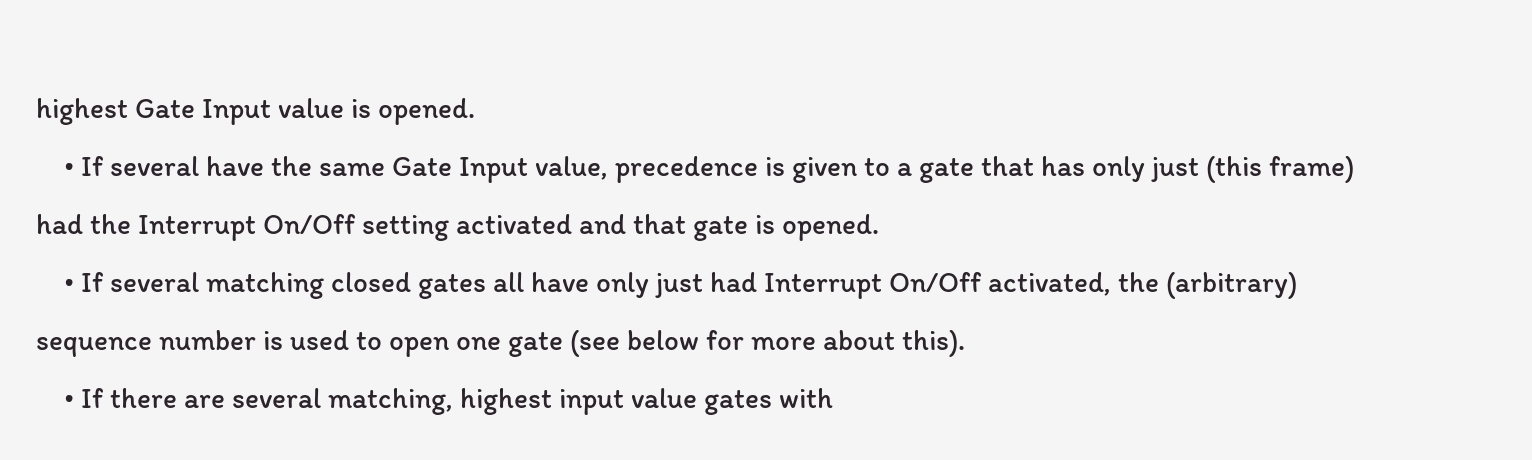highest Gate Input value is opened.
    • If several have the same Gate Input value, precedence is given to a gate that has only just (this frame) had the Interrupt On/Off setting activated and that gate is opened.
    • If several matching closed gates all have only just had Interrupt On/Off activated, the (arbitrary) sequence number is used to open one gate (see below for more about this).
    • If there are several matching, highest input value gates with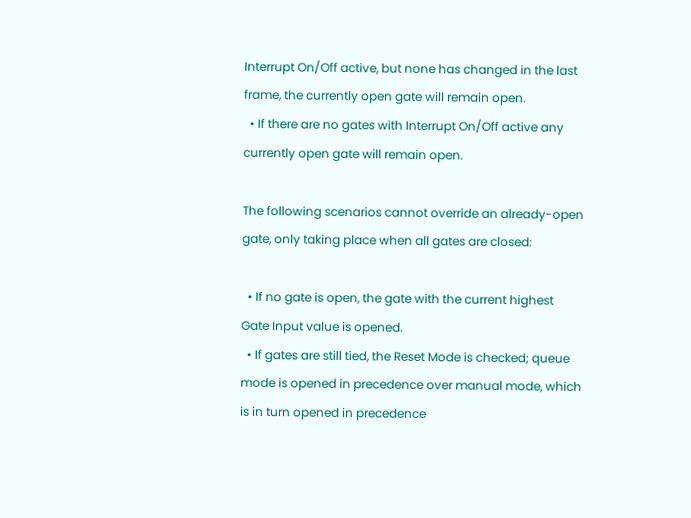Interrupt On/Off active, but none has changed in the last frame, the currently open gate will remain open.
  • If there are no gates with Interrupt On/Off active any currently open gate will remain open.

The following scenarios cannot override an already-open gate, only taking place when all gates are closed:

  • If no gate is open, the gate with the current highest Gate Input value is opened.
  • If gates are still tied, the Reset Mode is checked; queue mode is opened in precedence over manual mode, which is in turn opened in precedence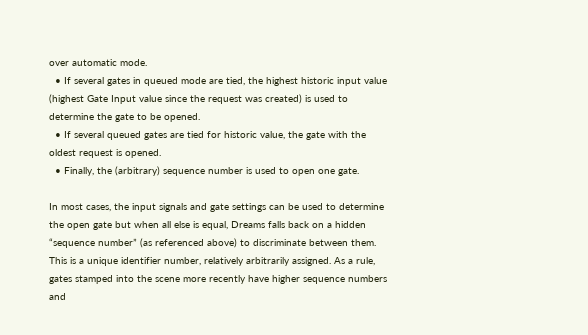over automatic mode.
  • If several gates in queued mode are tied, the highest historic input value (highest Gate Input value since the request was created) is used to determine the gate to be opened.
  • If several queued gates are tied for historic value, the gate with the oldest request is opened.
  • Finally, the (arbitrary) sequence number is used to open one gate.

In most cases, the input signals and gate settings can be used to determine the open gate but when all else is equal, Dreams falls back on a hidden “sequence number” (as referenced above) to discriminate between them. This is a unique identifier number, relatively arbitrarily assigned. As a rule, gates stamped into the scene more recently have higher sequence numbers and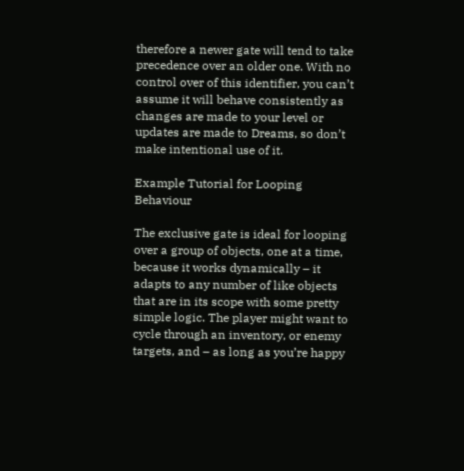therefore a newer gate will tend to take precedence over an older one. With no control over of this identifier, you can’t assume it will behave consistently as changes are made to your level or updates are made to Dreams, so don’t make intentional use of it.

Example Tutorial for Looping Behaviour

The exclusive gate is ideal for looping over a group of objects, one at a time, because it works dynamically – it adapts to any number of like objects that are in its scope with some pretty simple logic. The player might want to cycle through an inventory, or enemy targets, and – as long as you’re happy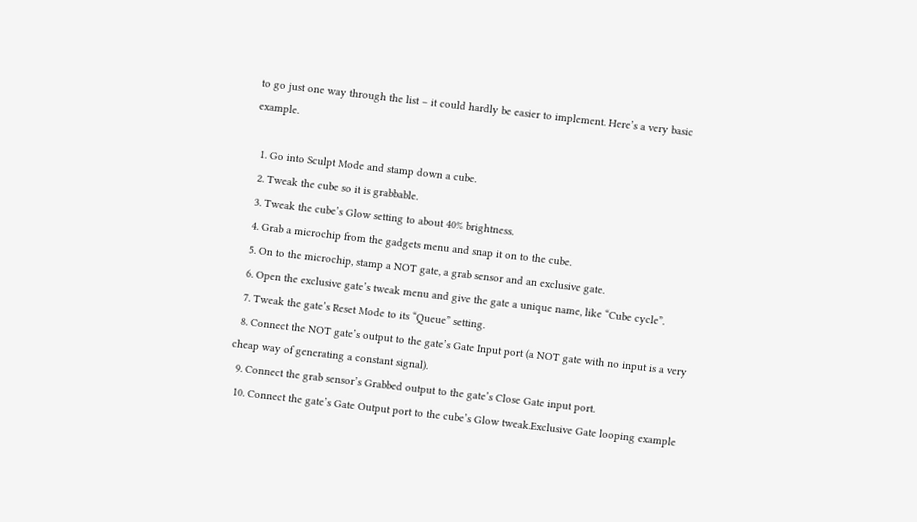to go just one way through the list – it could hardly be easier to implement. Here’s a very basic example.

  1. Go into Sculpt Mode and stamp down a cube.
  2. Tweak the cube so it is grabbable.
  3. Tweak the cube’s Glow setting to about 40% brightness.
  4. Grab a microchip from the gadgets menu and snap it on to the cube.
  5. On to the microchip, stamp a NOT gate, a grab sensor and an exclusive gate.
  6. Open the exclusive gate’s tweak menu and give the gate a unique name, like “Cube cycle”.
  7. Tweak the gate’s Reset Mode to its “Queue” setting.
  8. Connect the NOT gate’s output to the gate’s Gate Input port (a NOT gate with no input is a very cheap way of generating a constant signal).
  9. Connect the grab sensor’s Grabbed output to the gate’s Close Gate input port.
  10. Connect the gate’s Gate Output port to the cube’s Glow tweak.Exclusive Gate looping example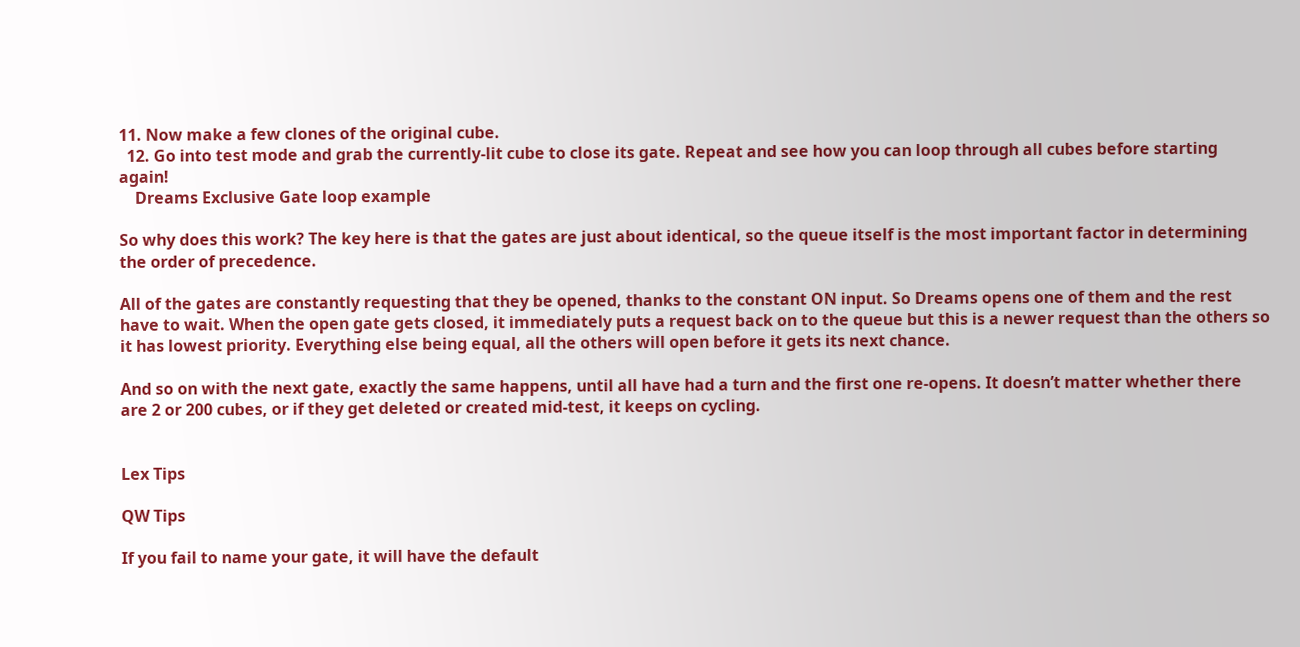11. Now make a few clones of the original cube.
  12. Go into test mode and grab the currently-lit cube to close its gate. Repeat and see how you can loop through all cubes before starting again!
    Dreams Exclusive Gate loop example

So why does this work? The key here is that the gates are just about identical, so the queue itself is the most important factor in determining the order of precedence.

All of the gates are constantly requesting that they be opened, thanks to the constant ON input. So Dreams opens one of them and the rest have to wait. When the open gate gets closed, it immediately puts a request back on to the queue but this is a newer request than the others so it has lowest priority. Everything else being equal, all the others will open before it gets its next chance.

And so on with the next gate, exactly the same happens, until all have had a turn and the first one re-opens. It doesn’t matter whether there are 2 or 200 cubes, or if they get deleted or created mid-test, it keeps on cycling.


Lex Tips

QW Tips

If you fail to name your gate, it will have the default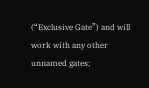(“Exclusive Gate”) and will work with any other unnamed gates;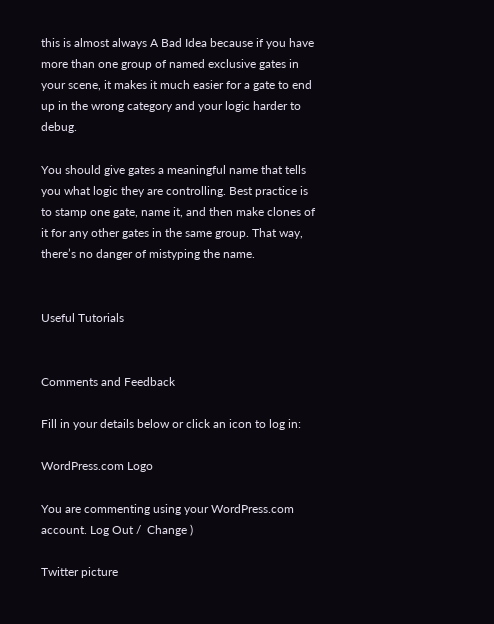this is almost always A Bad Idea because if you have more than one group of named exclusive gates in your scene, it makes it much easier for a gate to end up in the wrong category and your logic harder to debug.

You should give gates a meaningful name that tells you what logic they are controlling. Best practice is to stamp one gate, name it, and then make clones of it for any other gates in the same group. That way, there’s no danger of mistyping the name.


Useful Tutorials


Comments and Feedback

Fill in your details below or click an icon to log in:

WordPress.com Logo

You are commenting using your WordPress.com account. Log Out /  Change )

Twitter picture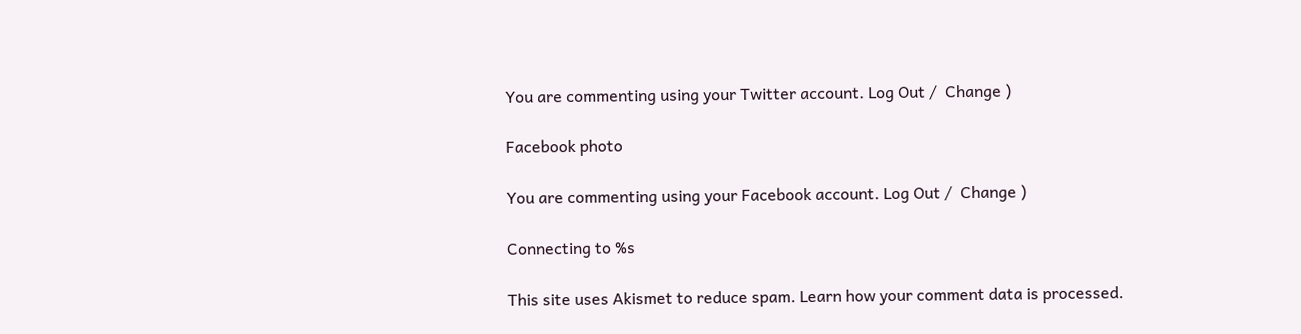You are commenting using your Twitter account. Log Out /  Change )

Facebook photo

You are commenting using your Facebook account. Log Out /  Change )

Connecting to %s

This site uses Akismet to reduce spam. Learn how your comment data is processed.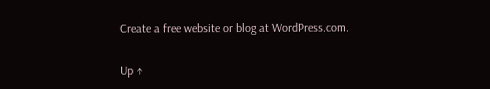Create a free website or blog at WordPress.com.

Up ↑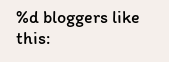%d bloggers like this: